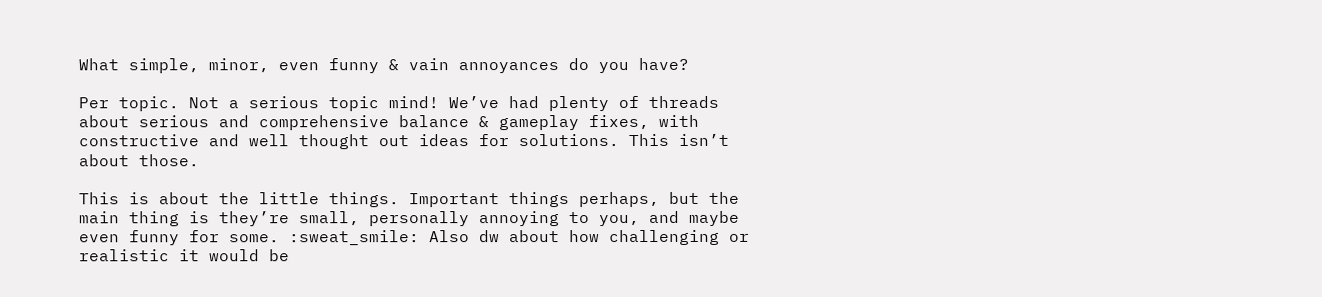What simple, minor, even funny & vain annoyances do you have?

Per topic. Not a serious topic mind! We’ve had plenty of threads about serious and comprehensive balance & gameplay fixes, with constructive and well thought out ideas for solutions. This isn’t about those.

This is about the little things. Important things perhaps, but the main thing is they’re small, personally annoying to you, and maybe even funny for some. :sweat_smile: Also dw about how challenging or realistic it would be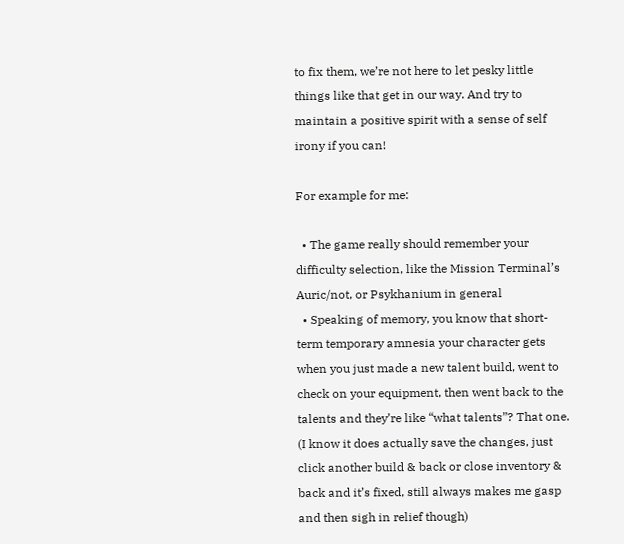to fix them, we’re not here to let pesky little things like that get in our way. And try to maintain a positive spirit with a sense of self irony if you can!

For example for me:

  • The game really should remember your difficulty selection, like the Mission Terminal’s Auric/not, or Psykhanium in general
  • Speaking of memory, you know that short-term temporary amnesia your character gets when you just made a new talent build, went to check on your equipment, then went back to the talents and they’re like “what talents”? That one. (I know it does actually save the changes, just click another build & back or close inventory & back and it’s fixed, still always makes me gasp and then sigh in relief though)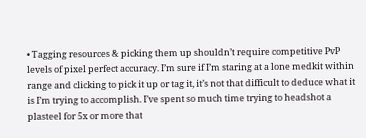• Tagging resources & picking them up shouldn’t require competitive PvP levels of pixel perfect accuracy. I’m sure if I’m staring at a lone medkit within range and clicking to pick it up or tag it, it’s not that difficult to deduce what it is I’m trying to accomplish. I’ve spent so much time trying to headshot a plasteel for 5x or more that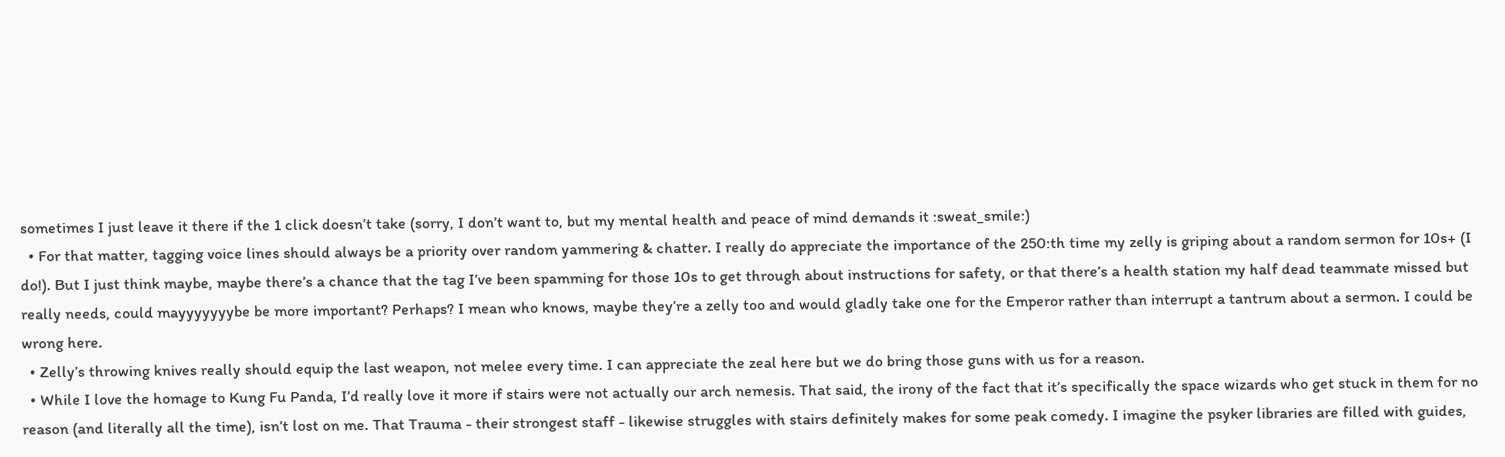sometimes I just leave it there if the 1 click doesn’t take (sorry, I don’t want to, but my mental health and peace of mind demands it :sweat_smile:)
  • For that matter, tagging voice lines should always be a priority over random yammering & chatter. I really do appreciate the importance of the 250:th time my zelly is griping about a random sermon for 10s+ (I do!). But I just think maybe, maybe there’s a chance that the tag I’ve been spamming for those 10s to get through about instructions for safety, or that there’s a health station my half dead teammate missed but really needs, could mayyyyyyybe be more important? Perhaps? I mean who knows, maybe they’re a zelly too and would gladly take one for the Emperor rather than interrupt a tantrum about a sermon. I could be wrong here.
  • Zelly’s throwing knives really should equip the last weapon, not melee every time. I can appreciate the zeal here but we do bring those guns with us for a reason.
  • While I love the homage to Kung Fu Panda, I’d really love it more if stairs were not actually our arch nemesis. That said, the irony of the fact that it’s specifically the space wizards who get stuck in them for no reason (and literally all the time), isn’t lost on me. That Trauma - their strongest staff - likewise struggles with stairs definitely makes for some peak comedy. I imagine the psyker libraries are filled with guides,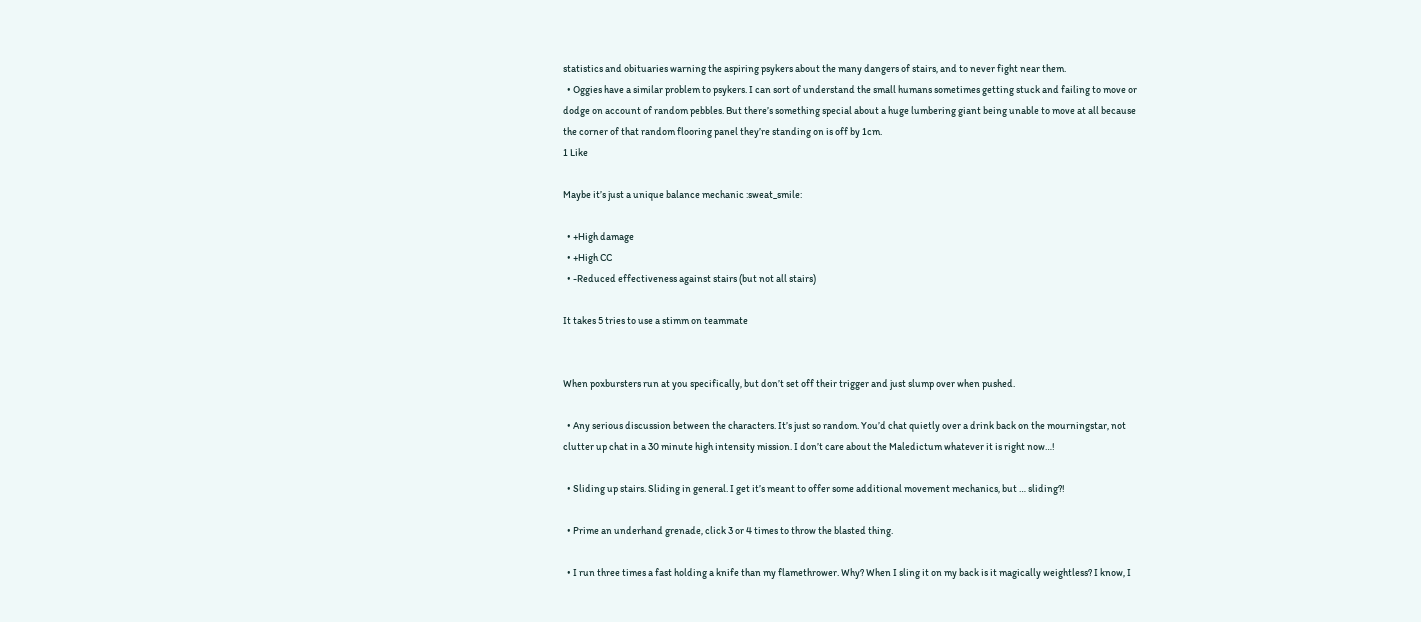statistics and obituaries warning the aspiring psykers about the many dangers of stairs, and to never fight near them.
  • Oggies have a similar problem to psykers. I can sort of understand the small humans sometimes getting stuck and failing to move or dodge on account of random pebbles. But there’s something special about a huge lumbering giant being unable to move at all because the corner of that random flooring panel they’re standing on is off by 1cm.
1 Like

Maybe it’s just a unique balance mechanic :sweat_smile:

  • +High damage
  • +High CC
  • -Reduced effectiveness against stairs (but not all stairs)

It takes 5 tries to use a stimm on teammate


When poxbursters run at you specifically, but don’t set off their trigger and just slump over when pushed.

  • Any serious discussion between the characters. It’s just so random. You’d chat quietly over a drink back on the mourningstar, not clutter up chat in a 30 minute high intensity mission. I don’t care about the Maledictum whatever it is right now…!

  • Sliding up stairs. Sliding in general. I get it’s meant to offer some additional movement mechanics, but … sliding?!

  • Prime an underhand grenade, click 3 or 4 times to throw the blasted thing.

  • I run three times a fast holding a knife than my flamethrower. Why? When I sling it on my back is it magically weightless? I know, I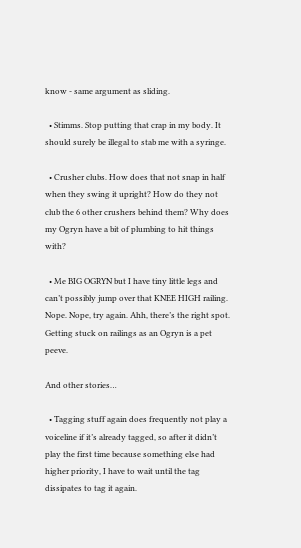know - same argument as sliding.

  • Stimms. Stop putting that crap in my body. It should surely be illegal to stab me with a syringe.

  • Crusher clubs. How does that not snap in half when they swing it upright? How do they not club the 6 other crushers behind them? Why does my Ogryn have a bit of plumbing to hit things with?

  • Me BIG OGRYN but I have tiny little legs and can’t possibly jump over that KNEE HIGH railing. Nope. Nope, try again. Ahh, there’s the right spot. Getting stuck on railings as an Ogryn is a pet peeve.

And other stories…

  • Tagging stuff again does frequently not play a voiceline if it’s already tagged, so after it didn’t play the first time because something else had higher priority, I have to wait until the tag dissipates to tag it again.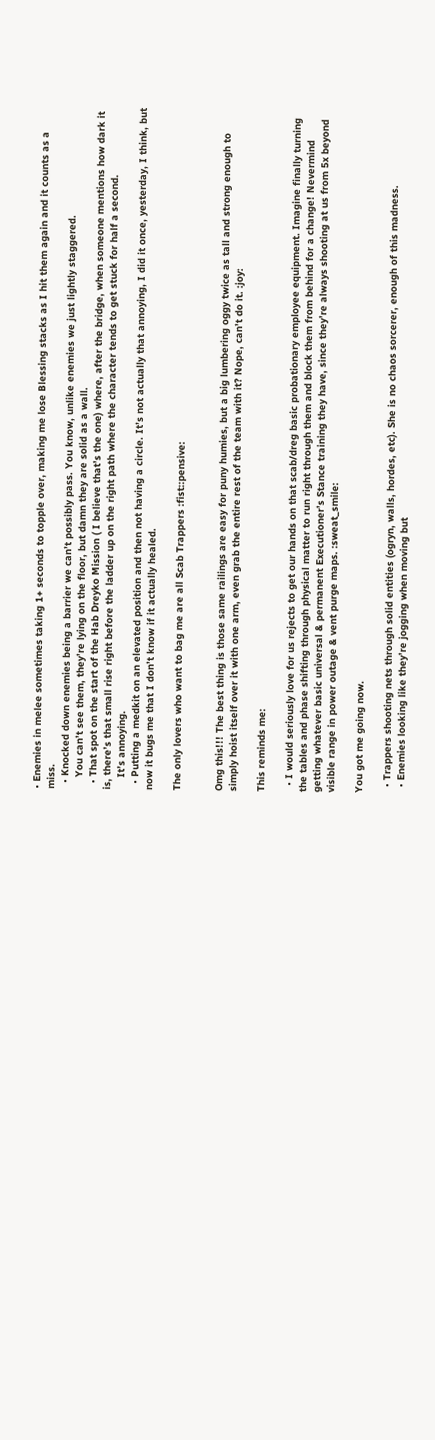• Enemies in melee sometimes taking 1+ seconds to topple over, making me lose Blessing stacks as I hit them again and it counts as a miss.
  • Knocked down enemies being a barrier we can’t possibly pass. You know, unlike enemies we just lightly staggered.
    You can’t see them, they’re lying on the floor, but damn they are solid as a wall.
  • That spot on the start of the Hab Dreyko Mission ( I believe that’s the one) where, after the bridge, when someone mentions how dark it is, there’s that small rise right before the ladder up on the right path where the character tends to get stuck for half a second.
    It’s annoying.
  • Putting a medkit on an elevated position and then not having a circle. It’s not actually that annoying, I did it once, yesterday, I think, but now it bugs me that I don’t know if it actually healed.

The only lovers who want to bag me are all Scab Trappers :fist::pensive:


Omg this!!! The best thing is those same railings are easy for puny humies, but a big lumbering oggy twice as tall and strong enough to simply hoist itself over it with one arm, even grab the entire rest of the team with it? Nope, can’t do it. :joy:

This reminds me:

  • I would seriously love for us rejects to get our hands on that scab/dreg basic probationary employee equipment. Imagine finally turning the tables and phase shifting through physical matter to run right through them and block them from behind for a change! Nevermind getting whatever basic universal & permanent Executioner’s Stance training they have, since they’re always shooting at us from 5x beyond visible range in power outage & vent purge maps. :sweat_smile:

You got me going now.

  • Trappers shooting nets through solid entities (ogryn, walls, hordes, etc). She is no chaos sorcerer, enough of this madness.
  • Enemies looking like they’re jogging when moving but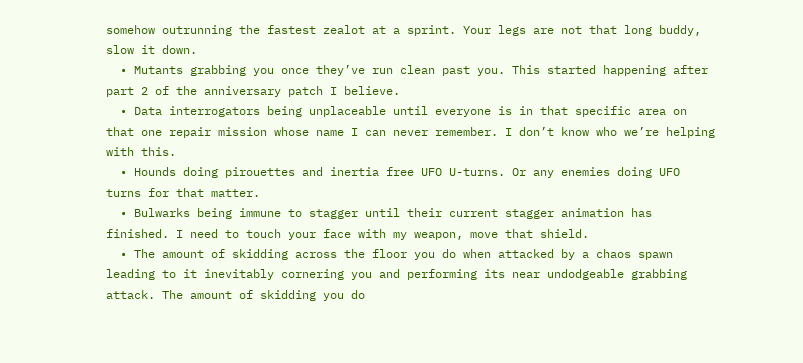somehow outrunning the fastest zealot at a sprint. Your legs are not that long buddy, slow it down.
  • Mutants grabbing you once they’ve run clean past you. This started happening after part 2 of the anniversary patch I believe.
  • Data interrogators being unplaceable until everyone is in that specific area on that one repair mission whose name I can never remember. I don’t know who we’re helping with this.
  • Hounds doing pirouettes and inertia free UFO U-turns. Or any enemies doing UFO turns for that matter.
  • Bulwarks being immune to stagger until their current stagger animation has finished. I need to touch your face with my weapon, move that shield.
  • The amount of skidding across the floor you do when attacked by a chaos spawn leading to it inevitably cornering you and performing its near undodgeable grabbing attack. The amount of skidding you do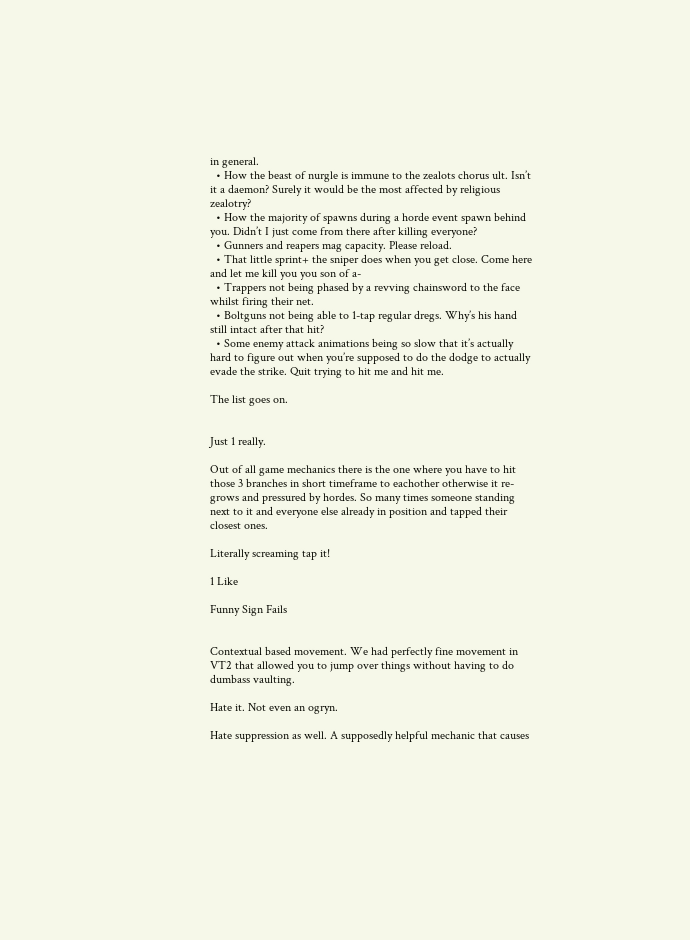in general.
  • How the beast of nurgle is immune to the zealots chorus ult. Isn’t it a daemon? Surely it would be the most affected by religious zealotry?
  • How the majority of spawns during a horde event spawn behind you. Didn’t I just come from there after killing everyone?
  • Gunners and reapers mag capacity. Please reload.
  • That little sprint+ the sniper does when you get close. Come here and let me kill you you son of a-
  • Trappers not being phased by a revving chainsword to the face whilst firing their net.
  • Boltguns not being able to 1-tap regular dregs. Why’s his hand still intact after that hit?
  • Some enemy attack animations being so slow that it’s actually hard to figure out when you’re supposed to do the dodge to actually evade the strike. Quit trying to hit me and hit me.

The list goes on.


Just 1 really.

Out of all game mechanics there is the one where you have to hit those 3 branches in short timeframe to eachother otherwise it re-grows and pressured by hordes. So many times someone standing next to it and everyone else already in position and tapped their closest ones.

Literally screaming tap it!

1 Like

Funny Sign Fails


Contextual based movement. We had perfectly fine movement in VT2 that allowed you to jump over things without having to do dumbass vaulting.

Hate it. Not even an ogryn.

Hate suppression as well. A supposedly helpful mechanic that causes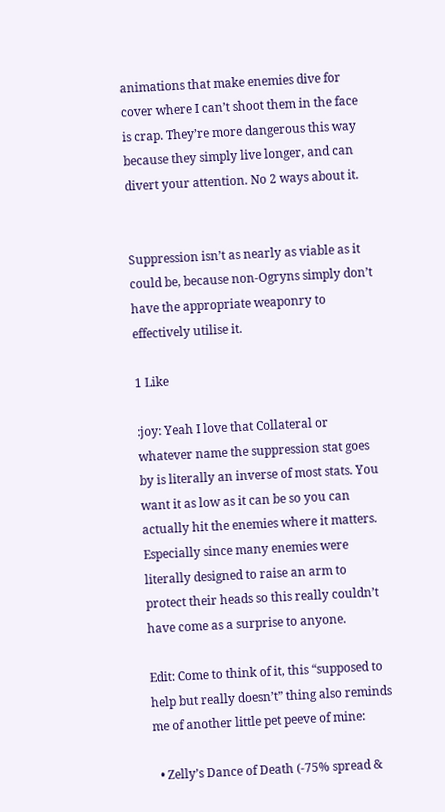animations that make enemies dive for cover where I can’t shoot them in the face is crap. They’re more dangerous this way because they simply live longer, and can divert your attention. No 2 ways about it.


Suppression isn’t as nearly as viable as it could be, because non-Ogryns simply don’t have the appropriate weaponry to effectively utilise it.

1 Like

:joy: Yeah I love that Collateral or whatever name the suppression stat goes by is literally an inverse of most stats. You want it as low as it can be so you can actually hit the enemies where it matters. Especially since many enemies were literally designed to raise an arm to protect their heads so this really couldn’t have come as a surprise to anyone.

Edit: Come to think of it, this “supposed to help but really doesn’t” thing also reminds me of another little pet peeve of mine:

  • Zelly’s Dance of Death (-75% spread &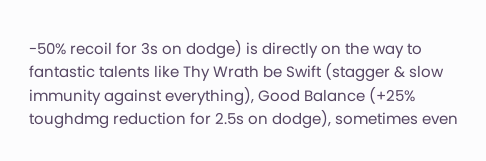-50% recoil for 3s on dodge) is directly on the way to fantastic talents like Thy Wrath be Swift (stagger & slow immunity against everything), Good Balance (+25% toughdmg reduction for 2.5s on dodge), sometimes even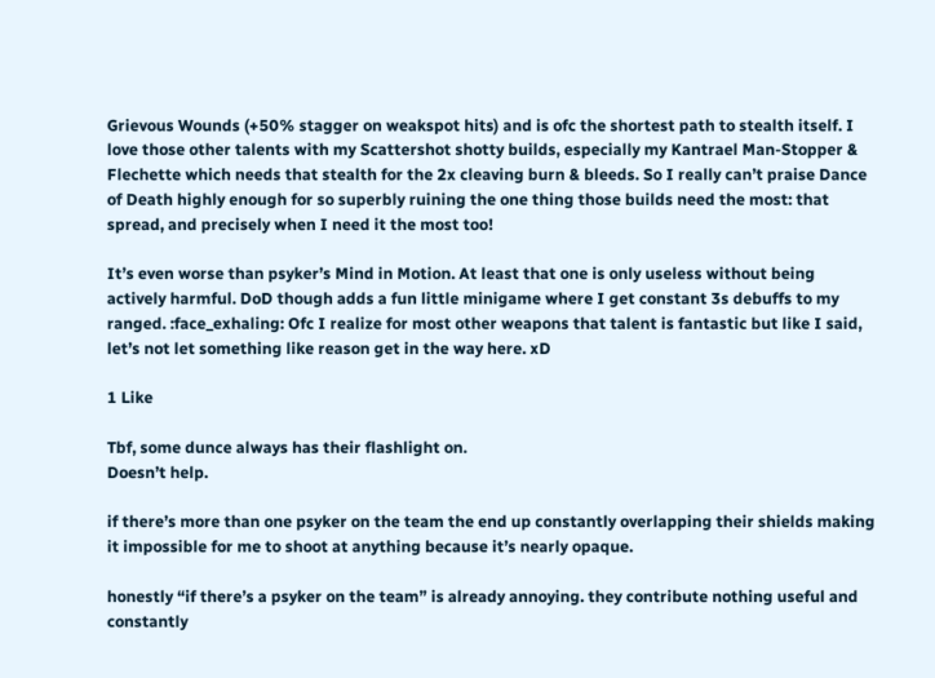Grievous Wounds (+50% stagger on weakspot hits) and is ofc the shortest path to stealth itself. I love those other talents with my Scattershot shotty builds, especially my Kantrael Man-Stopper & Flechette which needs that stealth for the 2x cleaving burn & bleeds. So I really can’t praise Dance of Death highly enough for so superbly ruining the one thing those builds need the most: that spread, and precisely when I need it the most too!

It’s even worse than psyker’s Mind in Motion. At least that one is only useless without being actively harmful. DoD though adds a fun little minigame where I get constant 3s debuffs to my ranged. :face_exhaling: Ofc I realize for most other weapons that talent is fantastic but like I said, let’s not let something like reason get in the way here. xD

1 Like

Tbf, some dunce always has their flashlight on.
Doesn’t help.

if there’s more than one psyker on the team the end up constantly overlapping their shields making it impossible for me to shoot at anything because it’s nearly opaque.

honestly “if there’s a psyker on the team” is already annoying. they contribute nothing useful and constantly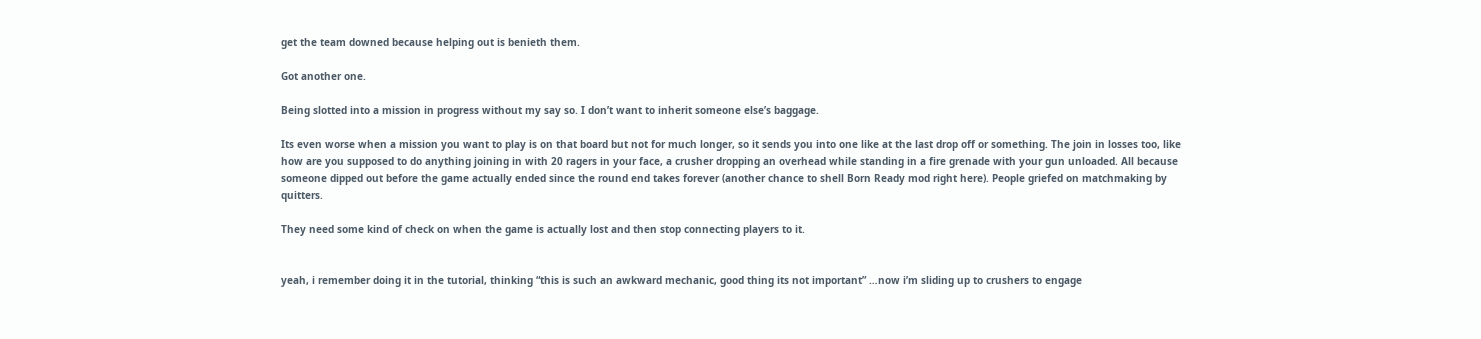get the team downed because helping out is benieth them.

Got another one.

Being slotted into a mission in progress without my say so. I don’t want to inherit someone else’s baggage.

Its even worse when a mission you want to play is on that board but not for much longer, so it sends you into one like at the last drop off or something. The join in losses too, like how are you supposed to do anything joining in with 20 ragers in your face, a crusher dropping an overhead while standing in a fire grenade with your gun unloaded. All because someone dipped out before the game actually ended since the round end takes forever (another chance to shell Born Ready mod right here). People griefed on matchmaking by quitters.

They need some kind of check on when the game is actually lost and then stop connecting players to it.


yeah, i remember doing it in the tutorial, thinking “this is such an awkward mechanic, good thing its not important” …now i’m sliding up to crushers to engage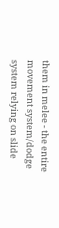them in melee - the entire movement system/dodge system relying on slide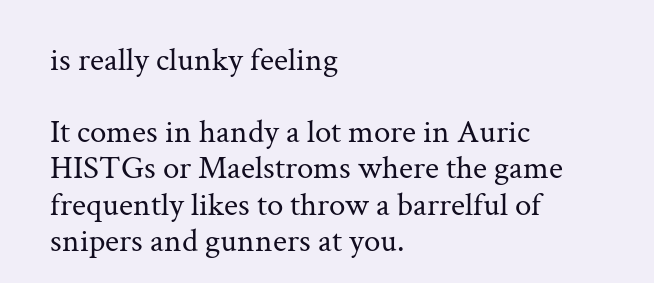is really clunky feeling

It comes in handy a lot more in Auric HISTGs or Maelstroms where the game frequently likes to throw a barrelful of snipers and gunners at you.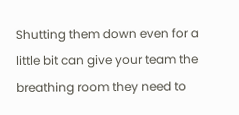Shutting them down even for a little bit can give your team the breathing room they need to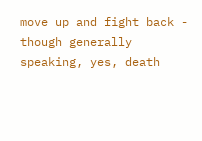move up and fight back - though generally speaking, yes, death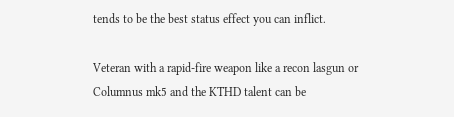tends to be the best status effect you can inflict.

Veteran with a rapid-fire weapon like a recon lasgun or Columnus mk5 and the KTHD talent can be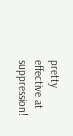pretty effective at suppression!